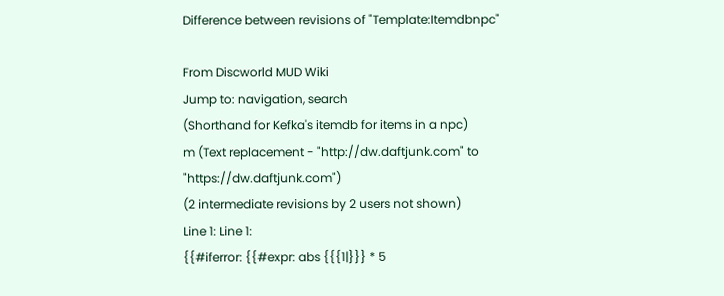Difference between revisions of "Template:Itemdbnpc"

From Discworld MUD Wiki
Jump to: navigation, search
(Shorthand for Kefka's itemdb for items in a npc)
m (Text replacement - "http://dw.daftjunk.com" to "https://dw.daftjunk.com")
(2 intermediate revisions by 2 users not shown)
Line 1: Line 1:
{{#iferror: {{#expr: abs {{{1|}}} * 5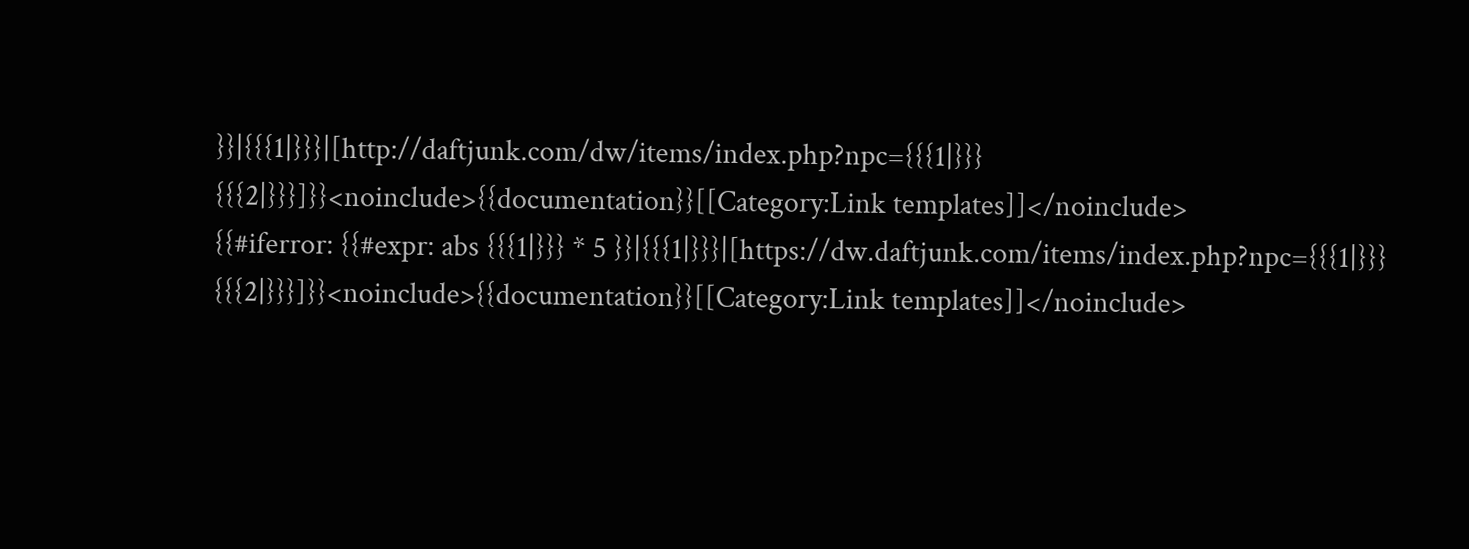}}|{{{1|}}}|[http://daftjunk.com/dw/items/index.php?npc={{{1|}}} {{{2|}}}]}}<noinclude>{{documentation}}[[Category:Link templates]]</noinclude>
{{#iferror: {{#expr: abs {{{1|}}} * 5 }}|{{{1|}}}|[https://dw.daftjunk.com/items/index.php?npc={{{1|}}} {{{2|}}}]}}<noinclude>{{documentation}}[[Category:Link templates]]</noinclude>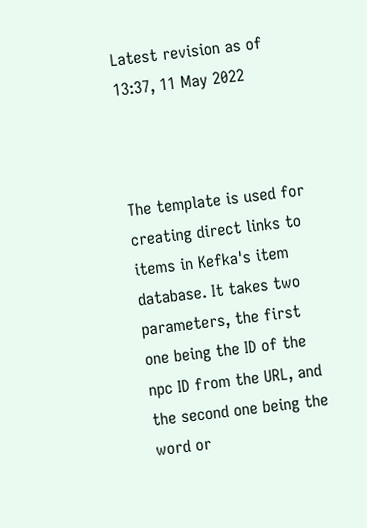Latest revision as of 13:37, 11 May 2022



The template is used for creating direct links to items in Kefka's item database. It takes two parameters, the first one being the ID of the npc ID from the URL, and the second one being the word or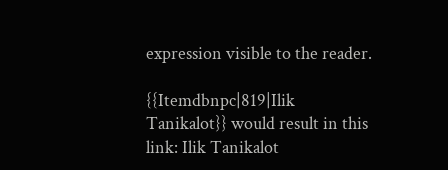expression visible to the reader.

{{Itemdbnpc|819|Ilik Tanikalot}} would result in this link: Ilik Tanikalot